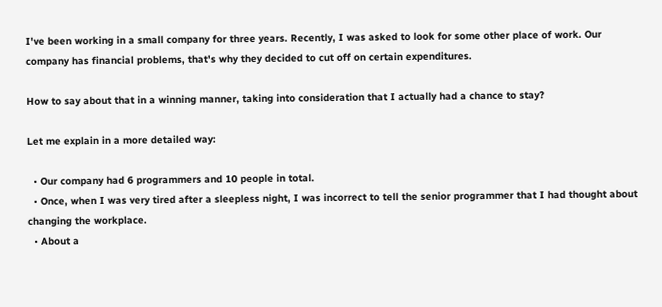I've been working in a small company for three years. Recently, I was asked to look for some other place of work. Our company has financial problems, that's why they decided to cut off on certain expenditures.

How to say about that in a winning manner, taking into consideration that I actually had a chance to stay?

Let me explain in a more detailed way:

  • Our company had 6 programmers and 10 people in total.
  • Once, when I was very tired after a sleepless night, I was incorrect to tell the senior programmer that I had thought about changing the workplace.
  • About a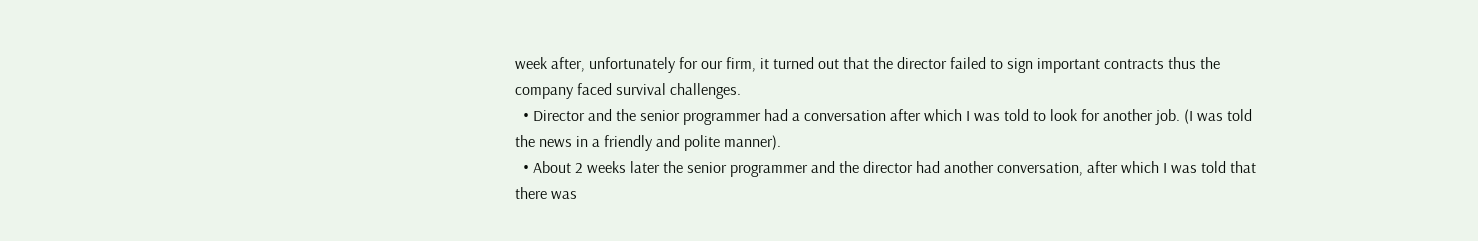week after, unfortunately for our firm, it turned out that the director failed to sign important contracts thus the company faced survival challenges.
  • Director and the senior programmer had a conversation after which I was told to look for another job. (I was told the news in a friendly and polite manner).
  • About 2 weeks later the senior programmer and the director had another conversation, after which I was told that there was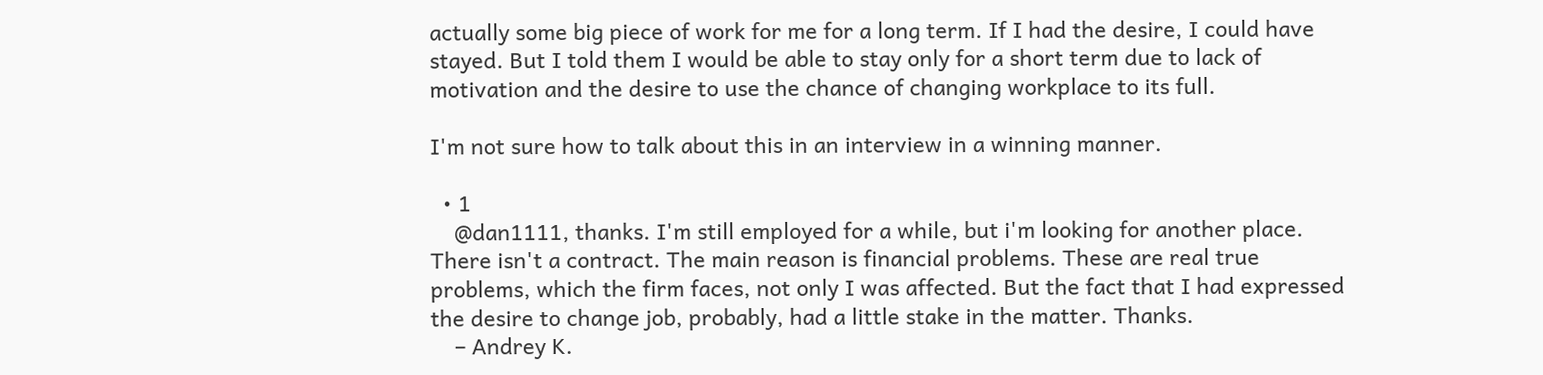actually some big piece of work for me for a long term. If I had the desire, I could have stayed. But I told them I would be able to stay only for a short term due to lack of motivation and the desire to use the chance of changing workplace to its full.

I'm not sure how to talk about this in an interview in a winning manner.

  • 1
    @dan1111, thanks. I'm still employed for a while, but i'm looking for another place. There isn't a contract. The main reason is financial problems. These are real true problems, which the firm faces, not only I was affected. But the fact that I had expressed the desire to change job, probably, had a little stake in the matter. Thanks.
    – Andrey K.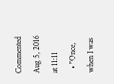Commented Aug 5, 2016 at 11:11
  • "Once, when I was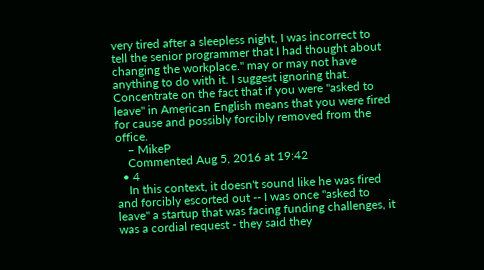very tired after a sleepless night, I was incorrect to tell the senior programmer that I had thought about changing the workplace." may or may not have anything to do with it. I suggest ignoring that. Concentrate on the fact that if you were "asked to leave" in American English means that you were fired for cause and possibly forcibly removed from the office.
    – MikeP
    Commented Aug 5, 2016 at 19:42
  • 4
    In this context, it doesn't sound like he was fired and forcibly escorted out -- I was once "asked to leave" a startup that was facing funding challenges, it was a cordial request - they said they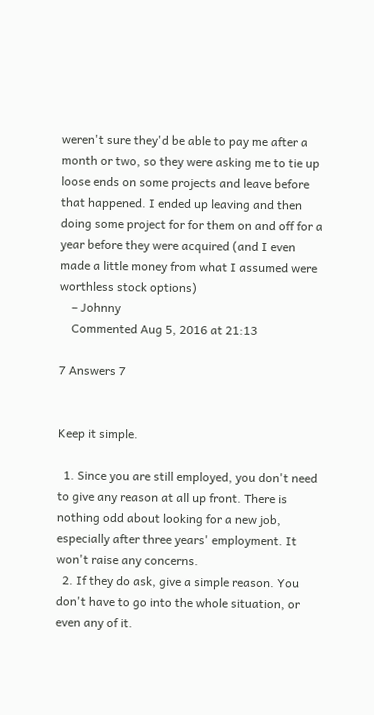weren't sure they'd be able to pay me after a month or two, so they were asking me to tie up loose ends on some projects and leave before that happened. I ended up leaving and then doing some project for for them on and off for a year before they were acquired (and I even made a little money from what I assumed were worthless stock options)
    – Johnny
    Commented Aug 5, 2016 at 21:13

7 Answers 7


Keep it simple.

  1. Since you are still employed, you don't need to give any reason at all up front. There is nothing odd about looking for a new job, especially after three years' employment. It won't raise any concerns.
  2. If they do ask, give a simple reason. You don't have to go into the whole situation, or even any of it.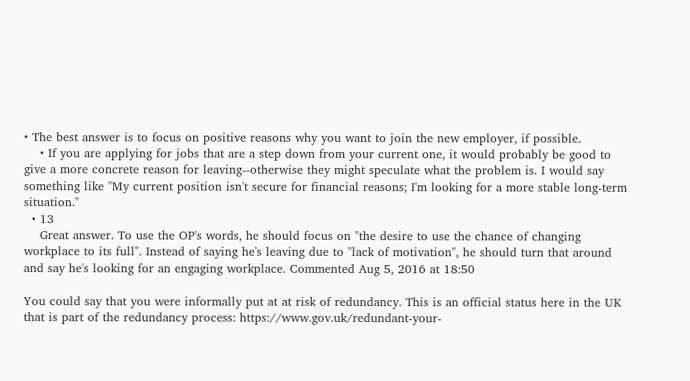• The best answer is to focus on positive reasons why you want to join the new employer, if possible.
    • If you are applying for jobs that are a step down from your current one, it would probably be good to give a more concrete reason for leaving--otherwise they might speculate what the problem is. I would say something like "My current position isn't secure for financial reasons; I'm looking for a more stable long-term situation."
  • 13
    Great answer. To use the OP's words, he should focus on "the desire to use the chance of changing workplace to its full". Instead of saying he's leaving due to "lack of motivation", he should turn that around and say he's looking for an engaging workplace. Commented Aug 5, 2016 at 18:50

You could say that you were informally put at at risk of redundancy. This is an official status here in the UK that is part of the redundancy process: https://www.gov.uk/redundant-your-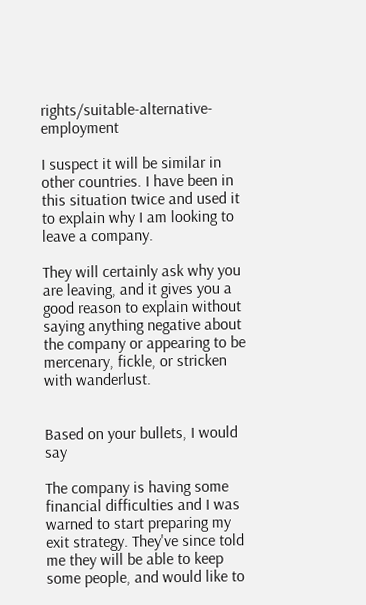rights/suitable-alternative-employment

I suspect it will be similar in other countries. I have been in this situation twice and used it to explain why I am looking to leave a company.

They will certainly ask why you are leaving, and it gives you a good reason to explain without saying anything negative about the company or appearing to be mercenary, fickle, or stricken with wanderlust.


Based on your bullets, I would say

The company is having some financial difficulties and I was warned to start preparing my exit strategy. They've since told me they will be able to keep some people, and would like to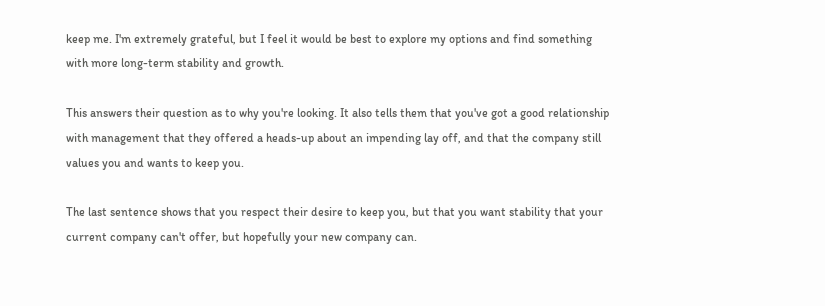keep me. I'm extremely grateful, but I feel it would be best to explore my options and find something with more long-term stability and growth.

This answers their question as to why you're looking. It also tells them that you've got a good relationship with management that they offered a heads-up about an impending lay off, and that the company still values you and wants to keep you.

The last sentence shows that you respect their desire to keep you, but that you want stability that your current company can't offer, but hopefully your new company can.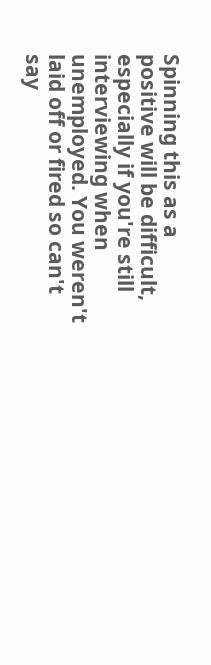Spinning this as a positive will be difficult, especially if you're still interviewing when unemployed. You weren't laid off or fired so can't say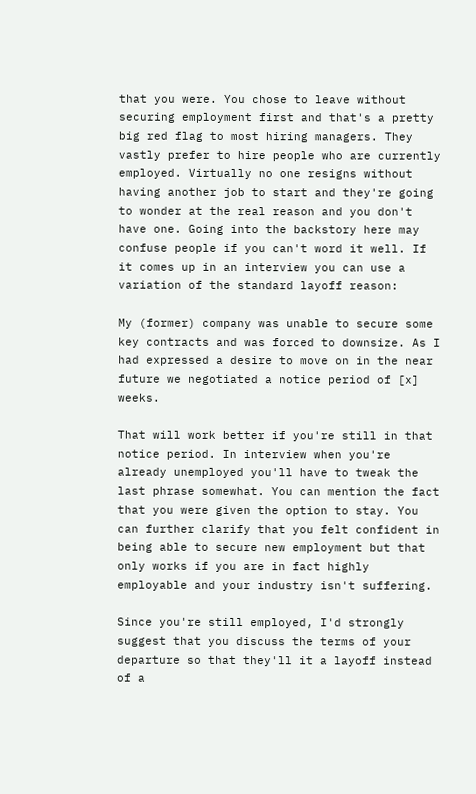that you were. You chose to leave without securing employment first and that's a pretty big red flag to most hiring managers. They vastly prefer to hire people who are currently employed. Virtually no one resigns without having another job to start and they're going to wonder at the real reason and you don't have one. Going into the backstory here may confuse people if you can't word it well. If it comes up in an interview you can use a variation of the standard layoff reason:

My (former) company was unable to secure some key contracts and was forced to downsize. As I had expressed a desire to move on in the near future we negotiated a notice period of [x] weeks.

That will work better if you're still in that notice period. In interview when you're already unemployed you'll have to tweak the last phrase somewhat. You can mention the fact that you were given the option to stay. You can further clarify that you felt confident in being able to secure new employment but that only works if you are in fact highly employable and your industry isn't suffering.

Since you're still employed, I'd strongly suggest that you discuss the terms of your departure so that they'll it a layoff instead of a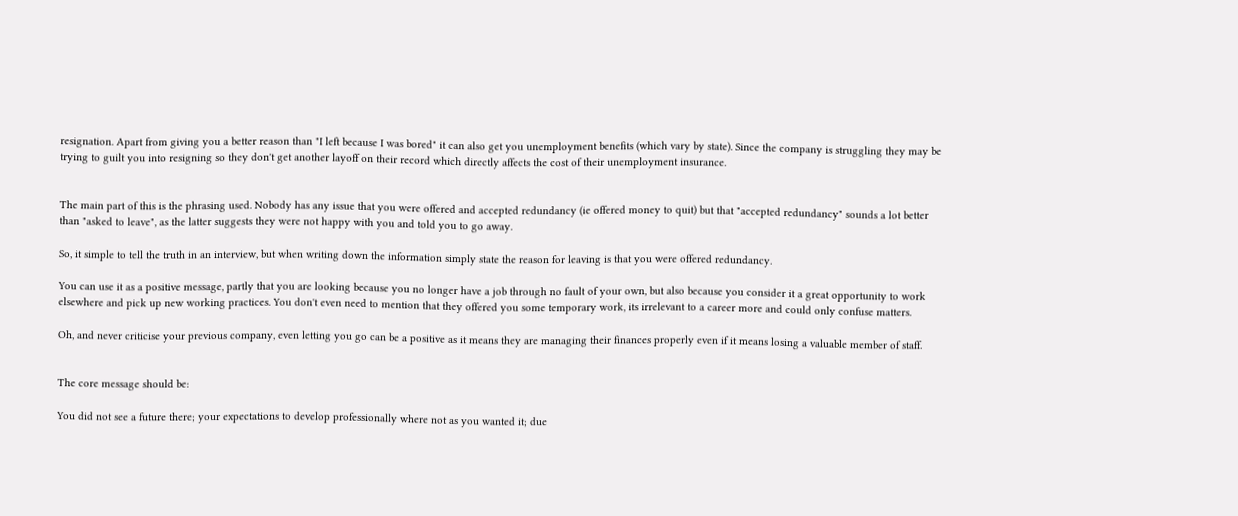resignation. Apart from giving you a better reason than "I left because I was bored" it can also get you unemployment benefits (which vary by state). Since the company is struggling they may be trying to guilt you into resigning so they don't get another layoff on their record which directly affects the cost of their unemployment insurance.


The main part of this is the phrasing used. Nobody has any issue that you were offered and accepted redundancy (ie offered money to quit) but that "accepted redundancy" sounds a lot better than "asked to leave", as the latter suggests they were not happy with you and told you to go away.

So, it simple to tell the truth in an interview, but when writing down the information simply state the reason for leaving is that you were offered redundancy.

You can use it as a positive message, partly that you are looking because you no longer have a job through no fault of your own, but also because you consider it a great opportunity to work elsewhere and pick up new working practices. You don't even need to mention that they offered you some temporary work, its irrelevant to a career more and could only confuse matters.

Oh, and never criticise your previous company, even letting you go can be a positive as it means they are managing their finances properly even if it means losing a valuable member of staff.


The core message should be:

You did not see a future there; your expectations to develop professionally where not as you wanted it; due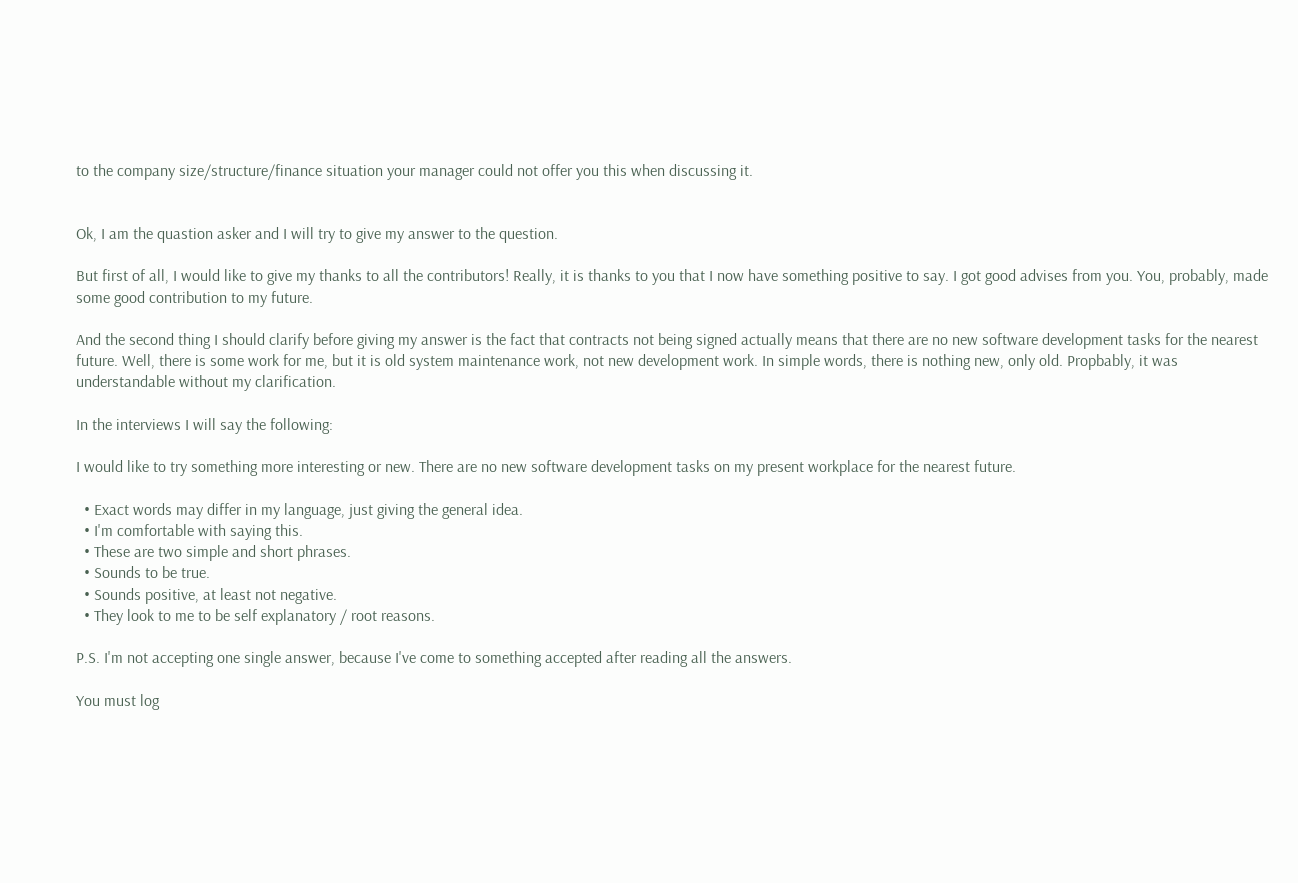to the company size/structure/finance situation your manager could not offer you this when discussing it.


Ok, I am the quastion asker and I will try to give my answer to the question.

But first of all, I would like to give my thanks to all the contributors! Really, it is thanks to you that I now have something positive to say. I got good advises from you. You, probably, made some good contribution to my future.

And the second thing I should clarify before giving my answer is the fact that contracts not being signed actually means that there are no new software development tasks for the nearest future. Well, there is some work for me, but it is old system maintenance work, not new development work. In simple words, there is nothing new, only old. Propbably, it was understandable without my clarification.

In the interviews I will say the following:

I would like to try something more interesting or new. There are no new software development tasks on my present workplace for the nearest future.

  • Exact words may differ in my language, just giving the general idea.
  • I'm comfortable with saying this.
  • These are two simple and short phrases.
  • Sounds to be true.
  • Sounds positive, at least not negative.
  • They look to me to be self explanatory / root reasons.

P.S. I'm not accepting one single answer, because I've come to something accepted after reading all the answers.

You must log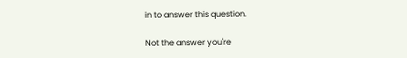in to answer this question.

Not the answer you're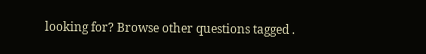looking for? Browse other questions tagged .